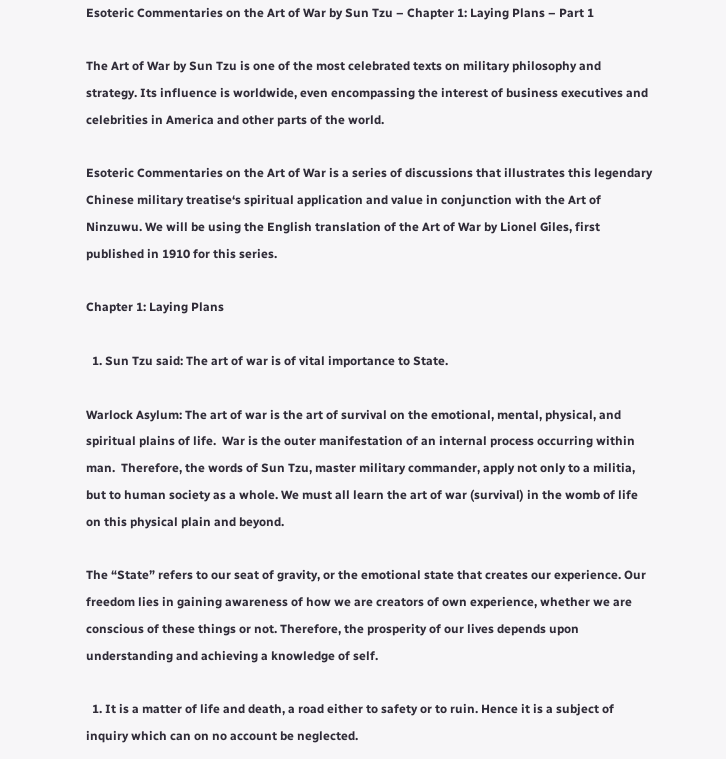Esoteric Commentaries on the Art of War by Sun Tzu – Chapter 1: Laying Plans – Part 1

The Art of War by Sun Tzu is one of the most celebrated texts on military philosophy and strategy. Its influence is worldwide, even encompassing the interest of business executives and celebrities in America and other parts of the world.

Esoteric Commentaries on the Art of War is a series of discussions that illustrates this legendary Chinese military treatise‘s spiritual application and value in conjunction with the Art of Ninzuwu. We will be using the English translation of the Art of War by Lionel Giles, first published in 1910 for this series.

Chapter 1: Laying Plans

  1. Sun Tzu said: The art of war is of vital importance to State.

Warlock Asylum: The art of war is the art of survival on the emotional, mental, physical, and spiritual plains of life.  War is the outer manifestation of an internal process occurring within man.  Therefore, the words of Sun Tzu, master military commander, apply not only to a militia, but to human society as a whole. We must all learn the art of war (survival) in the womb of life on this physical plain and beyond.

The “State” refers to our seat of gravity, or the emotional state that creates our experience. Our freedom lies in gaining awareness of how we are creators of own experience, whether we are conscious of these things or not. Therefore, the prosperity of our lives depends upon understanding and achieving a knowledge of self.

  1. It is a matter of life and death, a road either to safety or to ruin. Hence it is a subject of inquiry which can on no account be neglected.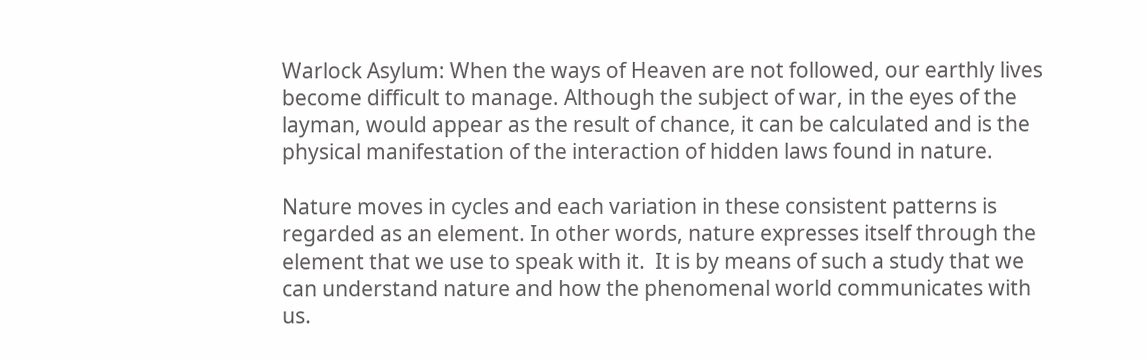Warlock Asylum: When the ways of Heaven are not followed, our earthly lives become difficult to manage. Although the subject of war, in the eyes of the layman, would appear as the result of chance, it can be calculated and is the physical manifestation of the interaction of hidden laws found in nature.

Nature moves in cycles and each variation in these consistent patterns is regarded as an element. In other words, nature expresses itself through the element that we use to speak with it.  It is by means of such a study that we can understand nature and how the phenomenal world communicates with us.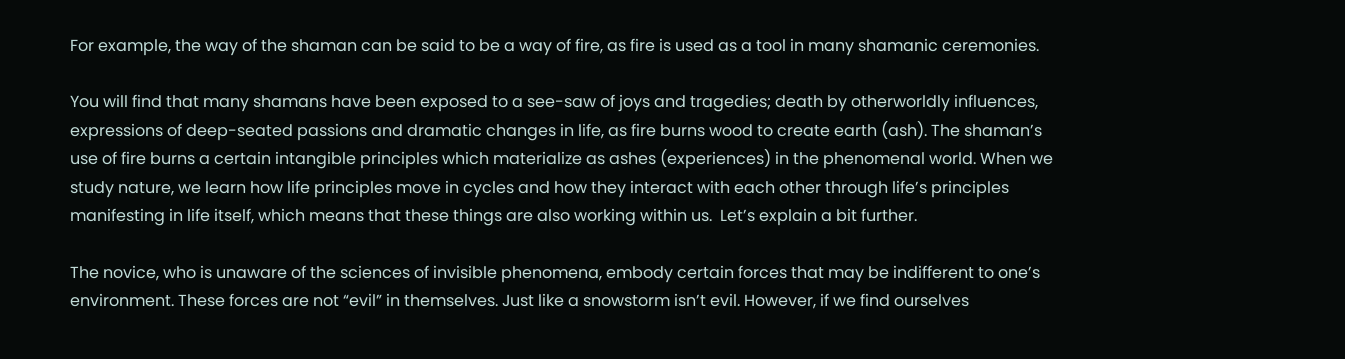For example, the way of the shaman can be said to be a way of fire, as fire is used as a tool in many shamanic ceremonies.

You will find that many shamans have been exposed to a see-saw of joys and tragedies; death by otherworldly influences, expressions of deep-seated passions and dramatic changes in life, as fire burns wood to create earth (ash). The shaman’s use of fire burns a certain intangible principles which materialize as ashes (experiences) in the phenomenal world. When we study nature, we learn how life principles move in cycles and how they interact with each other through life’s principles manifesting in life itself, which means that these things are also working within us.  Let’s explain a bit further.

The novice, who is unaware of the sciences of invisible phenomena, embody certain forces that may be indifferent to one’s environment. These forces are not “evil” in themselves. Just like a snowstorm isn’t evil. However, if we find ourselves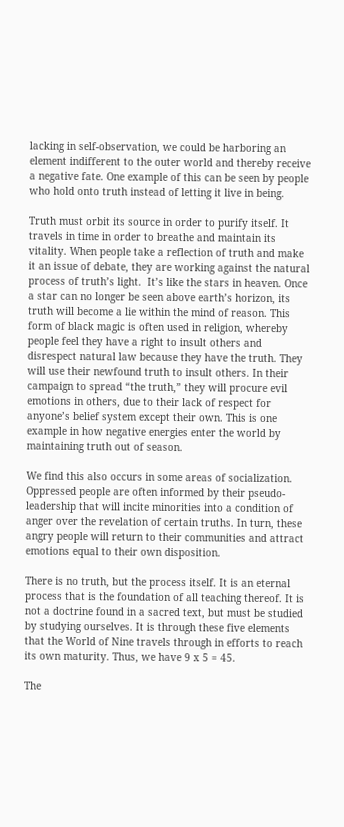lacking in self-observation, we could be harboring an element indifferent to the outer world and thereby receive a negative fate. One example of this can be seen by people who hold onto truth instead of letting it live in being.

Truth must orbit its source in order to purify itself. It travels in time in order to breathe and maintain its vitality. When people take a reflection of truth and make it an issue of debate, they are working against the natural process of truth’s light.  It’s like the stars in heaven. Once a star can no longer be seen above earth’s horizon, its truth will become a lie within the mind of reason. This form of black magic is often used in religion, whereby people feel they have a right to insult others and disrespect natural law because they have the truth. They will use their newfound truth to insult others. In their campaign to spread “the truth,” they will procure evil emotions in others, due to their lack of respect for anyone’s belief system except their own. This is one example in how negative energies enter the world by maintaining truth out of season.

We find this also occurs in some areas of socialization. Oppressed people are often informed by their pseudo-leadership that will incite minorities into a condition of anger over the revelation of certain truths. In turn, these angry people will return to their communities and attract emotions equal to their own disposition.

There is no truth, but the process itself. It is an eternal process that is the foundation of all teaching thereof. It is not a doctrine found in a sacred text, but must be studied by studying ourselves. It is through these five elements that the World of Nine travels through in efforts to reach its own maturity. Thus, we have 9 x 5 = 45.

The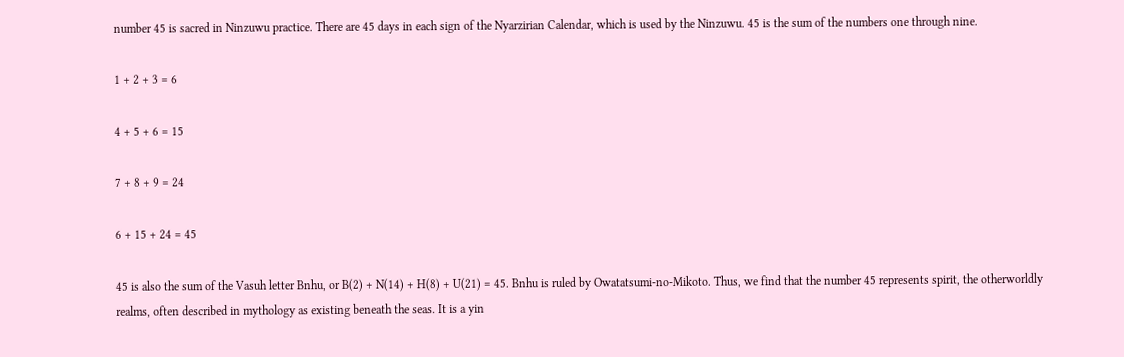number 45 is sacred in Ninzuwu practice. There are 45 days in each sign of the Nyarzirian Calendar, which is used by the Ninzuwu. 45 is the sum of the numbers one through nine.

1 + 2 + 3 = 6

4 + 5 + 6 = 15

7 + 8 + 9 = 24

6 + 15 + 24 = 45

45 is also the sum of the Vasuh letter Bnhu, or B(2) + N(14) + H(8) + U(21) = 45. Bnhu is ruled by Owatatsumi-no-Mikoto. Thus, we find that the number 45 represents spirit, the otherworldly realms, often described in mythology as existing beneath the seas. It is a yin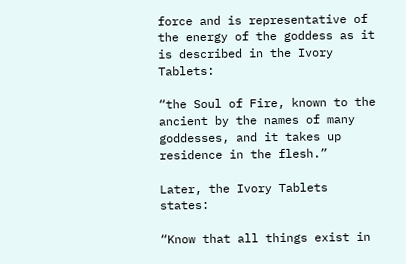force and is representative of the energy of the goddess as it is described in the Ivory Tablets:

“the Soul of Fire, known to the ancient by the names of many goddesses, and it takes up residence in the flesh.”

Later, the Ivory Tablets states:

“Know that all things exist in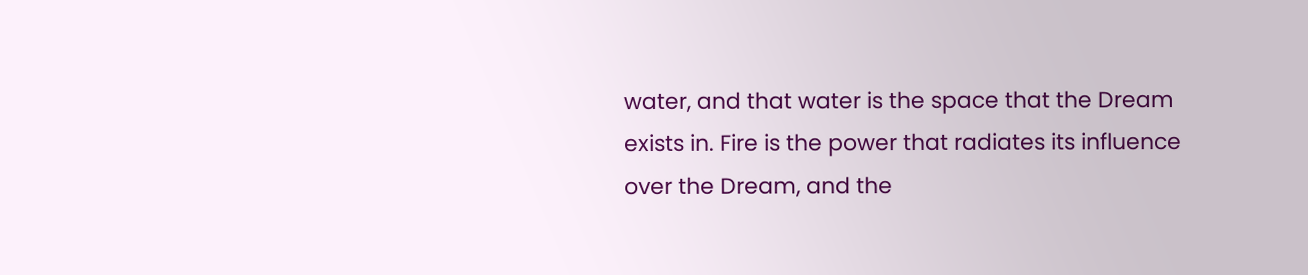water, and that water is the space that the Dream exists in. Fire is the power that radiates its influence over the Dream, and the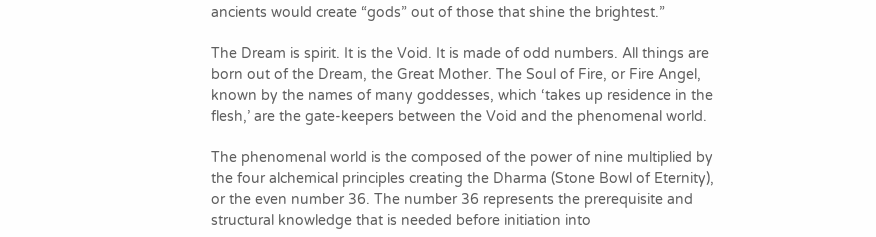ancients would create “gods” out of those that shine the brightest.”

The Dream is spirit. It is the Void. It is made of odd numbers. All things are born out of the Dream, the Great Mother. The Soul of Fire, or Fire Angel, known by the names of many goddesses, which ‘takes up residence in the flesh,’ are the gate-keepers between the Void and the phenomenal world.

The phenomenal world is the composed of the power of nine multiplied by the four alchemical principles creating the Dharma (Stone Bowl of Eternity), or the even number 36. The number 36 represents the prerequisite and structural knowledge that is needed before initiation into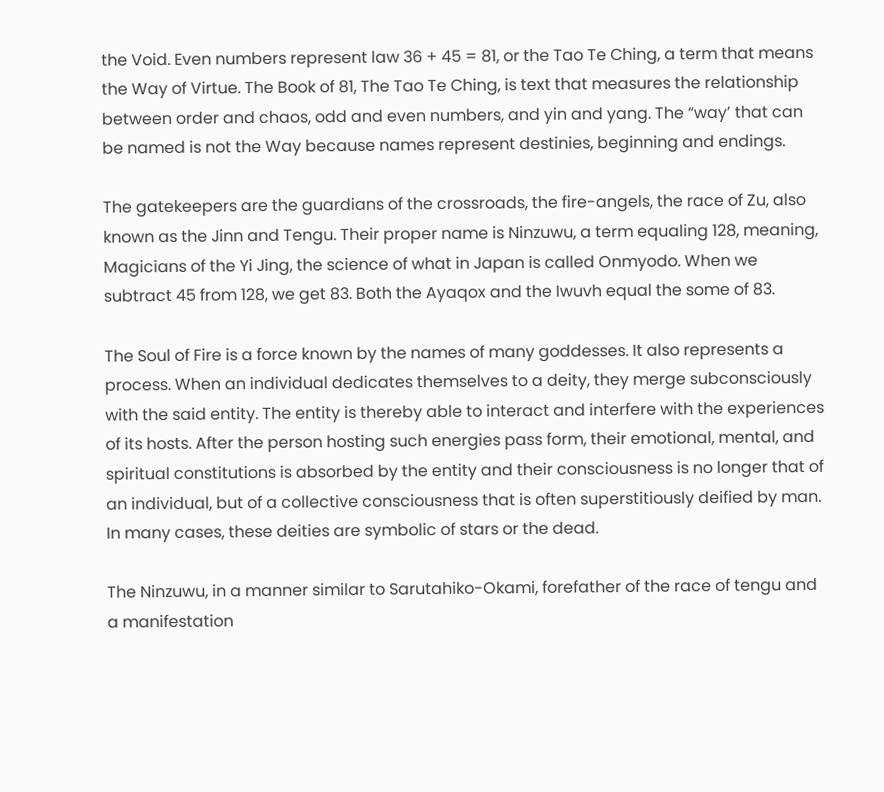the Void. Even numbers represent law 36 + 45 = 81, or the Tao Te Ching, a term that means the Way of Virtue. The Book of 81, The Tao Te Ching, is text that measures the relationship between order and chaos, odd and even numbers, and yin and yang. The “way’ that can be named is not the Way because names represent destinies, beginning and endings.

The gatekeepers are the guardians of the crossroads, the fire-angels, the race of Zu, also known as the Jinn and Tengu. Their proper name is Ninzuwu, a term equaling 128, meaning, Magicians of the Yi Jing, the science of what in Japan is called Onmyodo. When we subtract 45 from 128, we get 83. Both the Ayaqox and the Iwuvh equal the some of 83.

The Soul of Fire is a force known by the names of many goddesses. It also represents a process. When an individual dedicates themselves to a deity, they merge subconsciously with the said entity. The entity is thereby able to interact and interfere with the experiences of its hosts. After the person hosting such energies pass form, their emotional, mental, and spiritual constitutions is absorbed by the entity and their consciousness is no longer that of an individual, but of a collective consciousness that is often superstitiously deified by man. In many cases, these deities are symbolic of stars or the dead.

The Ninzuwu, in a manner similar to Sarutahiko-Okami, forefather of the race of tengu and a manifestation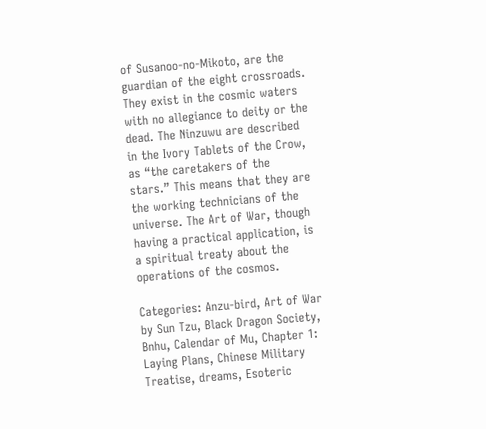of Susanoo-no-Mikoto, are the guardian of the eight crossroads. They exist in the cosmic waters with no allegiance to deity or the dead. The Ninzuwu are described in the Ivory Tablets of the Crow, as “the caretakers of the stars.” This means that they are the working technicians of the universe. The Art of War, though having a practical application, is a spiritual treaty about the operations of the cosmos.

Categories: Anzu-bird, Art of War by Sun Tzu, Black Dragon Society, Bnhu, Calendar of Mu, Chapter 1: Laying Plans, Chinese Military Treatise, dreams, Esoteric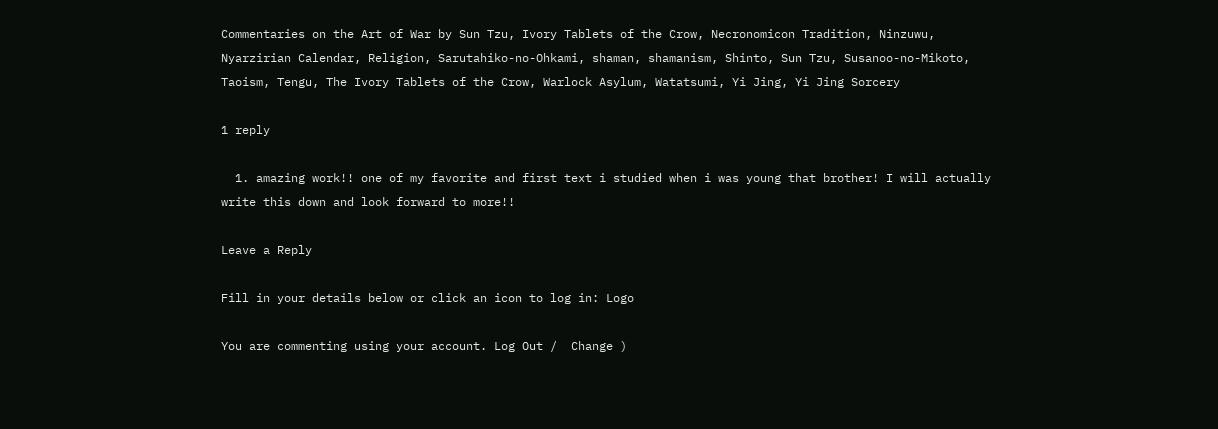Commentaries on the Art of War by Sun Tzu, Ivory Tablets of the Crow, Necronomicon Tradition, Ninzuwu, Nyarzirian Calendar, Religion, Sarutahiko-no-Ohkami, shaman, shamanism, Shinto, Sun Tzu, Susanoo-no-Mikoto, Taoism, Tengu, The Ivory Tablets of the Crow, Warlock Asylum, Watatsumi, Yi Jing, Yi Jing Sorcery

1 reply

  1. amazing work!! one of my favorite and first text i studied when i was young that brother! I will actually write this down and look forward to more!!

Leave a Reply

Fill in your details below or click an icon to log in: Logo

You are commenting using your account. Log Out /  Change )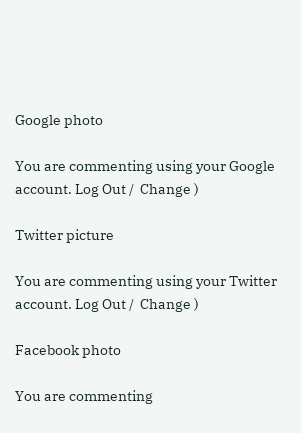Google photo

You are commenting using your Google account. Log Out /  Change )

Twitter picture

You are commenting using your Twitter account. Log Out /  Change )

Facebook photo

You are commenting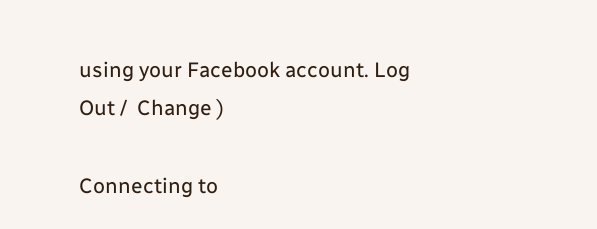using your Facebook account. Log Out /  Change )

Connecting to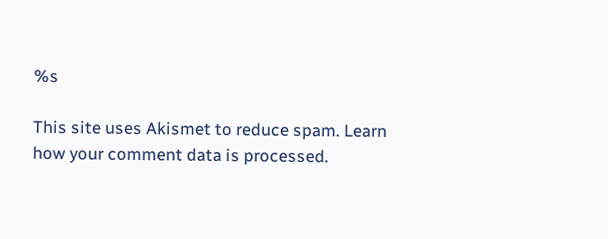%s

This site uses Akismet to reduce spam. Learn how your comment data is processed.